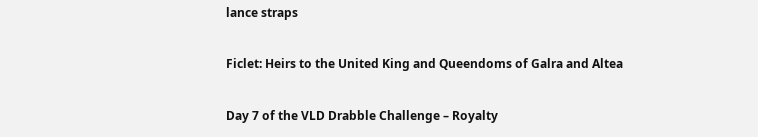lance straps

Ficlet: Heirs to the United King and Queendoms of Galra and Altea

Day 7 of the VLD Drabble Challenge – Royalty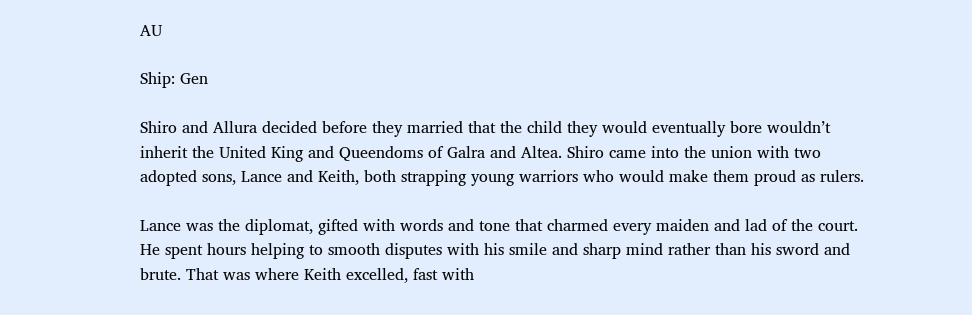AU

Ship: Gen

Shiro and Allura decided before they married that the child they would eventually bore wouldn’t inherit the United King and Queendoms of Galra and Altea. Shiro came into the union with two adopted sons, Lance and Keith, both strapping young warriors who would make them proud as rulers.

Lance was the diplomat, gifted with words and tone that charmed every maiden and lad of the court. He spent hours helping to smooth disputes with his smile and sharp mind rather than his sword and brute. That was where Keith excelled, fast with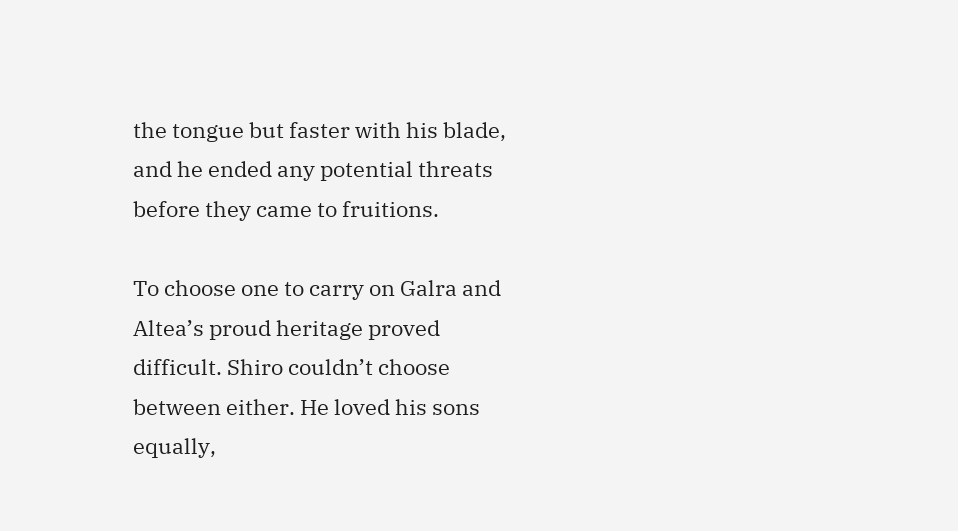the tongue but faster with his blade, and he ended any potential threats before they came to fruitions.

To choose one to carry on Galra and Altea’s proud heritage proved difficult. Shiro couldn’t choose between either. He loved his sons equally,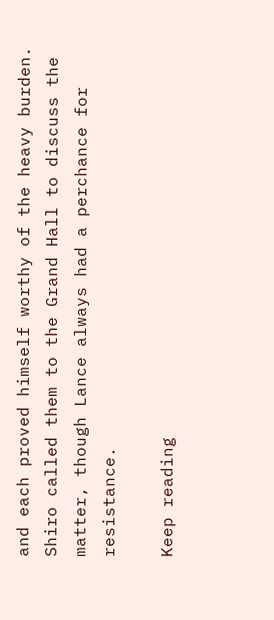and each proved himself worthy of the heavy burden. Shiro called them to the Grand Hall to discuss the matter, though Lance always had a perchance for resistance.

Keep reading